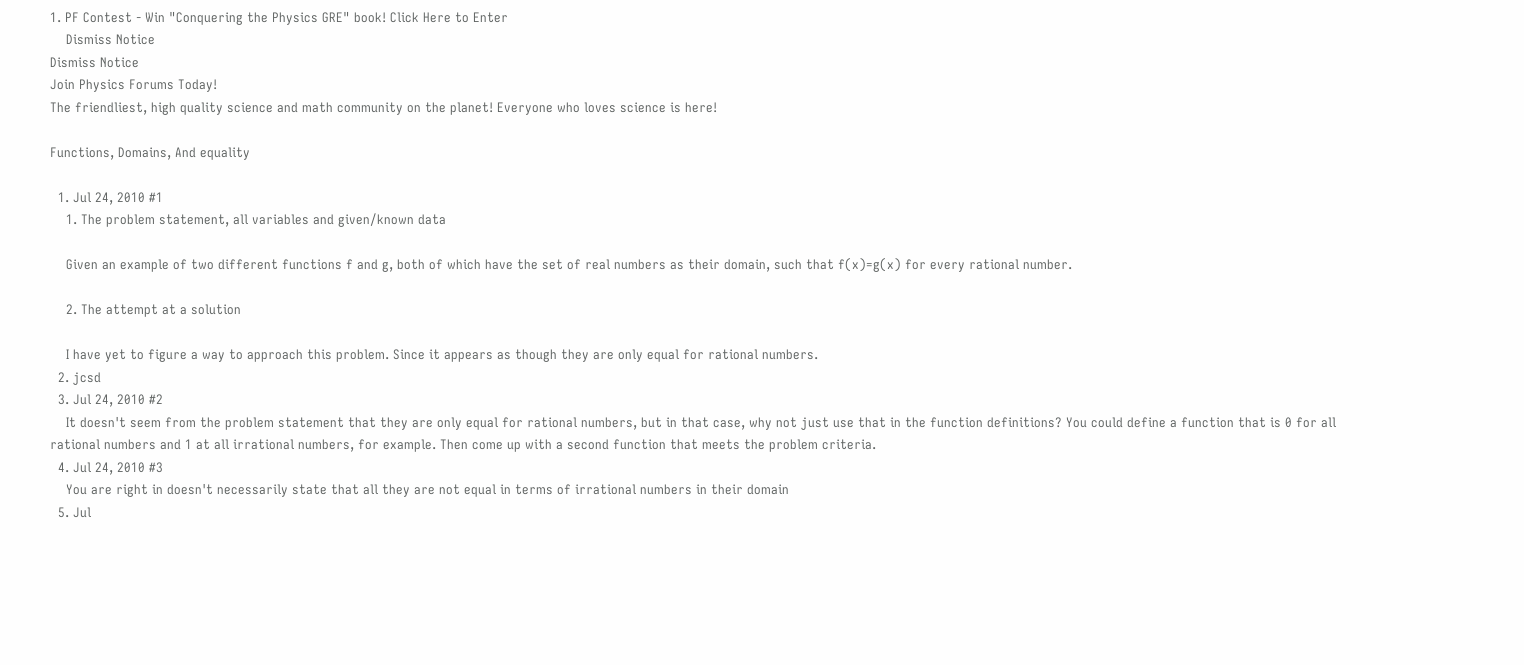1. PF Contest - Win "Conquering the Physics GRE" book! Click Here to Enter
    Dismiss Notice
Dismiss Notice
Join Physics Forums Today!
The friendliest, high quality science and math community on the planet! Everyone who loves science is here!

Functions, Domains, And equality

  1. Jul 24, 2010 #1
    1. The problem statement, all variables and given/known data

    Given an example of two different functions f and g, both of which have the set of real numbers as their domain, such that f(x)=g(x) for every rational number.

    2. The attempt at a solution

    I have yet to figure a way to approach this problem. Since it appears as though they are only equal for rational numbers.
  2. jcsd
  3. Jul 24, 2010 #2
    It doesn't seem from the problem statement that they are only equal for rational numbers, but in that case, why not just use that in the function definitions? You could define a function that is 0 for all rational numbers and 1 at all irrational numbers, for example. Then come up with a second function that meets the problem criteria.
  4. Jul 24, 2010 #3
    You are right in doesn't necessarily state that all they are not equal in terms of irrational numbers in their domain
  5. Jul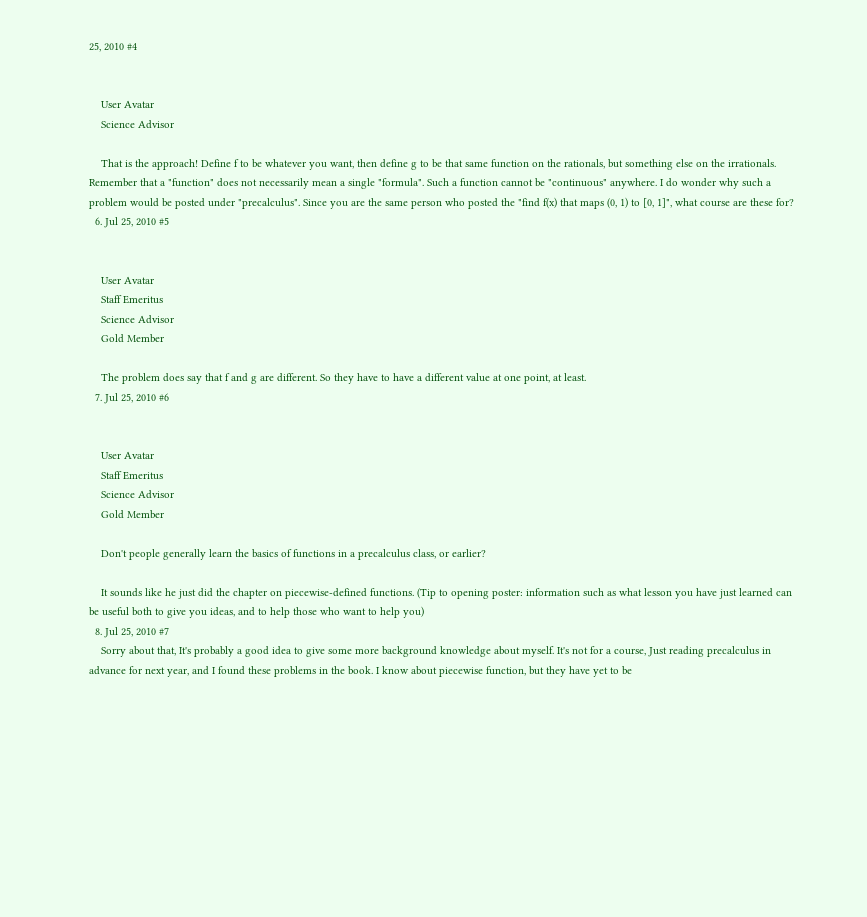25, 2010 #4


    User Avatar
    Science Advisor

    That is the approach! Define f to be whatever you want, then define g to be that same function on the rationals, but something else on the irrationals. Remember that a "function" does not necessarily mean a single "formula". Such a function cannot be "continuous" anywhere. I do wonder why such a problem would be posted under "precalculus". Since you are the same person who posted the "find f(x) that maps (0, 1) to [0, 1]", what course are these for?
  6. Jul 25, 2010 #5


    User Avatar
    Staff Emeritus
    Science Advisor
    Gold Member

    The problem does say that f and g are different. So they have to have a different value at one point, at least.
  7. Jul 25, 2010 #6


    User Avatar
    Staff Emeritus
    Science Advisor
    Gold Member

    Don't people generally learn the basics of functions in a precalculus class, or earlier?

    It sounds like he just did the chapter on piecewise-defined functions. (Tip to opening poster: information such as what lesson you have just learned can be useful both to give you ideas, and to help those who want to help you)
  8. Jul 25, 2010 #7
    Sorry about that, It's probably a good idea to give some more background knowledge about myself. It's not for a course, Just reading precalculus in advance for next year, and I found these problems in the book. I know about piecewise function, but they have yet to be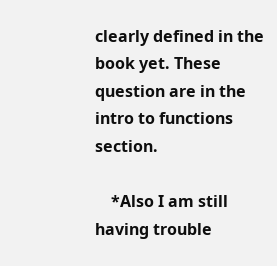clearly defined in the book yet. These question are in the intro to functions section.

    *Also I am still having trouble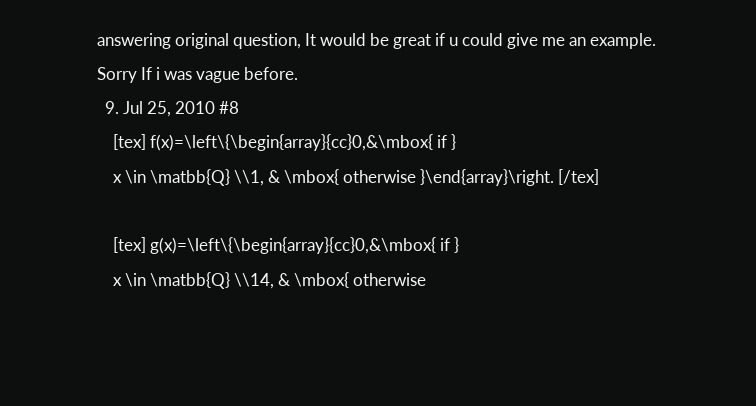answering original question, It would be great if u could give me an example. Sorry If i was vague before.
  9. Jul 25, 2010 #8
    [tex] f(x)=\left\{\begin{array}{cc}0,&\mbox{ if }
    x \in \matbb{Q} \\1, & \mbox{ otherwise }\end{array}\right. [/tex]

    [tex] g(x)=\left\{\begin{array}{cc}0,&\mbox{ if }
    x \in \matbb{Q} \\14, & \mbox{ otherwise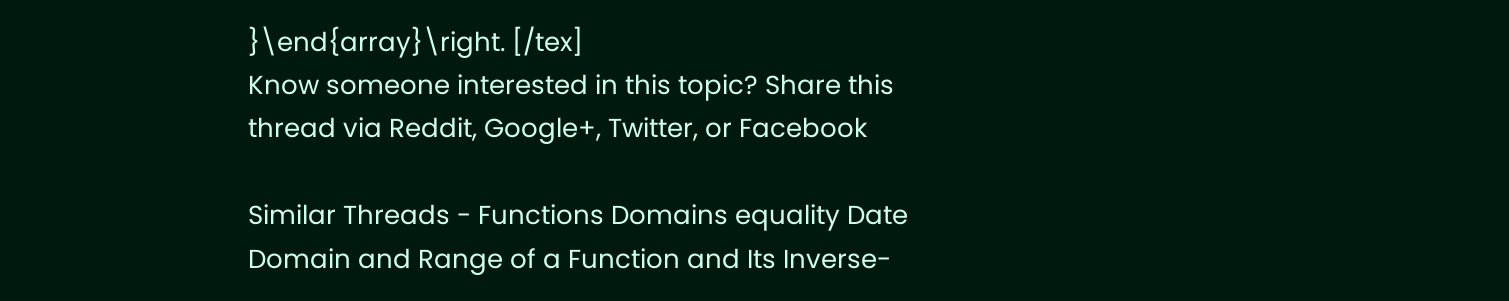}\end{array}\right. [/tex]
Know someone interested in this topic? Share this thread via Reddit, Google+, Twitter, or Facebook

Similar Threads - Functions Domains equality Date
Domain and Range of a Function and Its Inverse-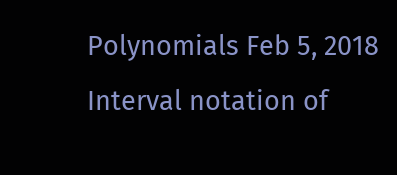Polynomials Feb 5, 2018
Interval notation of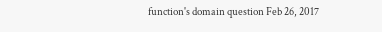function's domain question Feb 26, 2017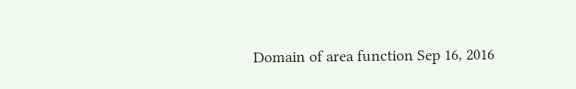Domain of area function Sep 16, 2016